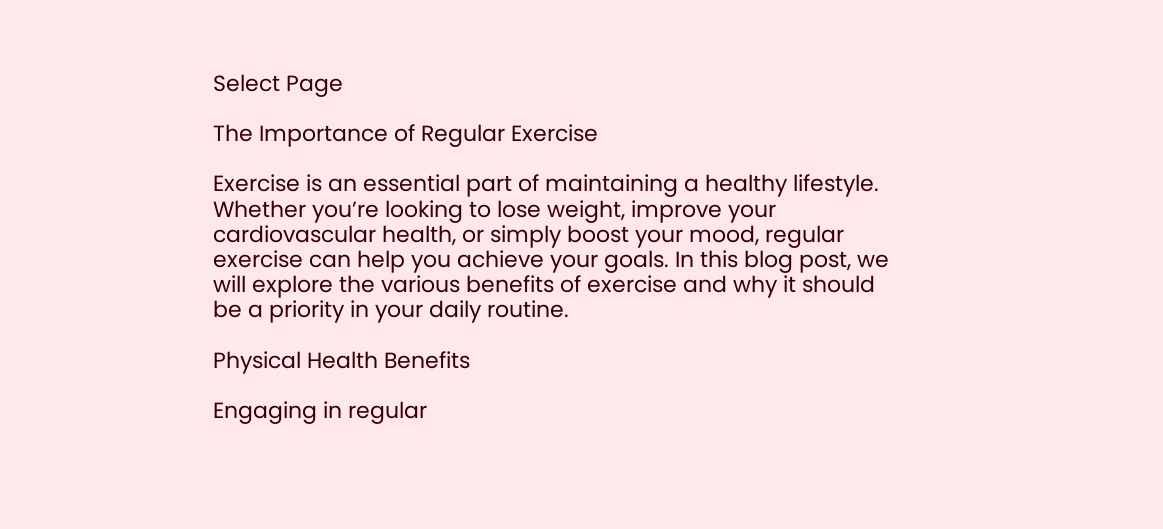Select Page

The Importance of Regular Exercise

Exercise is an essential part of maintaining a healthy lifestyle. Whether you’re looking to lose weight, improve your cardiovascular health, or simply boost your mood, regular exercise can help you achieve your goals. In this blog post, we will explore the various benefits of exercise and why it should be a priority in your daily routine.

Physical Health Benefits

Engaging in regular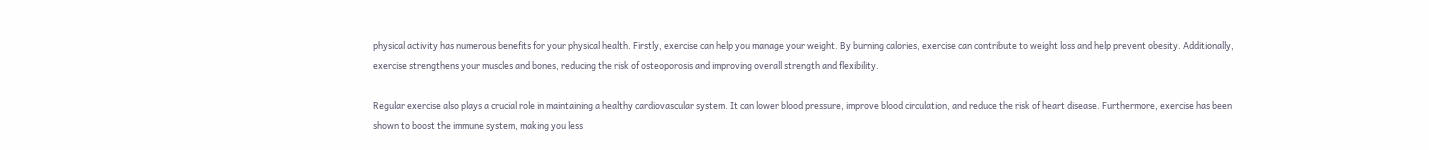physical activity has numerous benefits for your physical health. Firstly, exercise can help you manage your weight. By burning calories, exercise can contribute to weight loss and help prevent obesity. Additionally, exercise strengthens your muscles and bones, reducing the risk of osteoporosis and improving overall strength and flexibility.

Regular exercise also plays a crucial role in maintaining a healthy cardiovascular system. It can lower blood pressure, improve blood circulation, and reduce the risk of heart disease. Furthermore, exercise has been shown to boost the immune system, making you less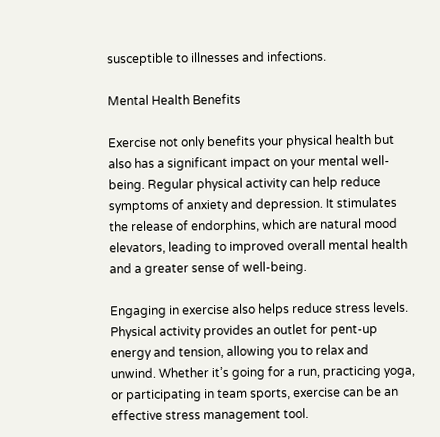susceptible to illnesses and infections.

Mental Health Benefits

Exercise not only benefits your physical health but also has a significant impact on your mental well-being. Regular physical activity can help reduce symptoms of anxiety and depression. It stimulates the release of endorphins, which are natural mood elevators, leading to improved overall mental health and a greater sense of well-being.

Engaging in exercise also helps reduce stress levels. Physical activity provides an outlet for pent-up energy and tension, allowing you to relax and unwind. Whether it’s going for a run, practicing yoga, or participating in team sports, exercise can be an effective stress management tool.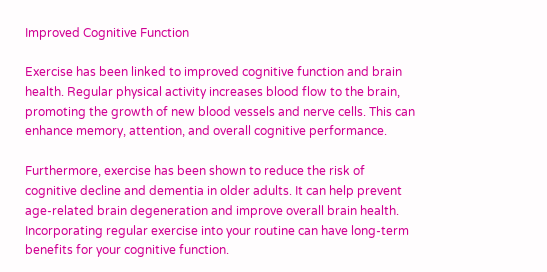Improved Cognitive Function

Exercise has been linked to improved cognitive function and brain health. Regular physical activity increases blood flow to the brain, promoting the growth of new blood vessels and nerve cells. This can enhance memory, attention, and overall cognitive performance.

Furthermore, exercise has been shown to reduce the risk of cognitive decline and dementia in older adults. It can help prevent age-related brain degeneration and improve overall brain health. Incorporating regular exercise into your routine can have long-term benefits for your cognitive function.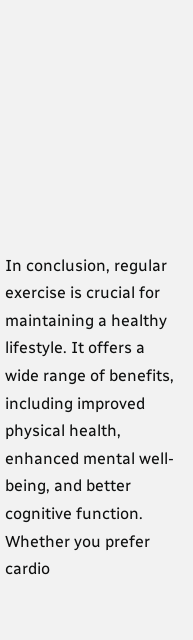In conclusion, regular exercise is crucial for maintaining a healthy lifestyle. It offers a wide range of benefits, including improved physical health, enhanced mental well-being, and better cognitive function. Whether you prefer cardio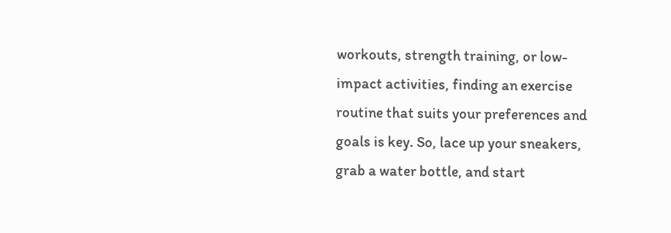workouts, strength training, or low-impact activities, finding an exercise routine that suits your preferences and goals is key. So, lace up your sneakers, grab a water bottle, and start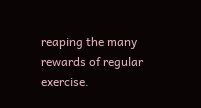reaping the many rewards of regular exercise.